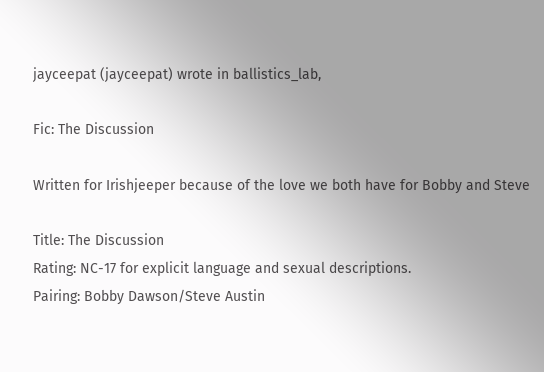jayceepat (jayceepat) wrote in ballistics_lab,

Fic: The Discussion

Written for Irishjeeper because of the love we both have for Bobby and Steve

Title: The Discussion
Rating: NC-17 for explicit language and sexual descriptions.
Pairing: Bobby Dawson/Steve Austin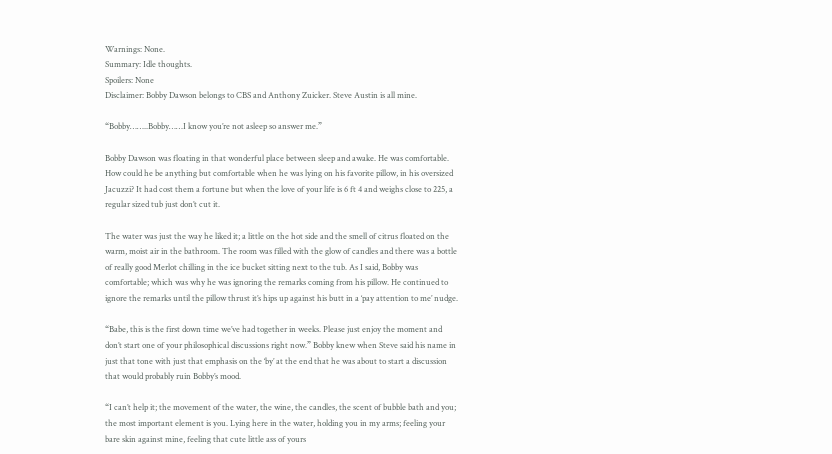Warnings: None.
Summary: Idle thoughts.
Spoilers: None
Disclaimer: Bobby Dawson belongs to CBS and Anthony Zuicker. Steve Austin is all mine.

“Bobby……..Bobby……I know you’re not asleep so answer me.”

Bobby Dawson was floating in that wonderful place between sleep and awake. He was comfortable. How could he be anything but comfortable when he was lying on his favorite pillow, in his oversized Jacuzzi? It had cost them a fortune but when the love of your life is 6 ft 4 and weighs close to 225, a regular sized tub just don’t cut it.

The water was just the way he liked it; a little on the hot side and the smell of citrus floated on the warm, moist air in the bathroom. The room was filled with the glow of candles and there was a bottle of really good Merlot chilling in the ice bucket sitting next to the tub. As I said, Bobby was comfortable; which was why he was ignoring the remarks coming from his pillow. He continued to ignore the remarks until the pillow thrust it’s hips up against his butt in a ‘pay attention to me’ nudge.

“Babe, this is the first down time we’ve had together in weeks. Please just enjoy the moment and don’t start one of your philosophical discussions right now.” Bobby knew when Steve said his name in just that tone with just that emphasis on the ‘by’ at the end that he was about to start a discussion that would probably ruin Bobby’s mood.

“I can’t help it; the movement of the water, the wine, the candles, the scent of bubble bath and you; the most important element is you. Lying here in the water, holding you in my arms; feeling your bare skin against mine, feeling that cute little ass of yours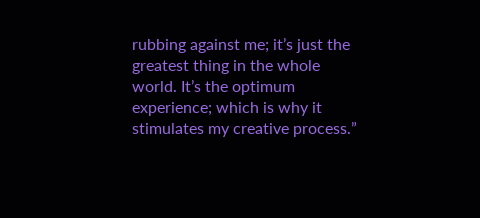rubbing against me; it’s just the greatest thing in the whole world. It’s the optimum experience; which is why it stimulates my creative process.”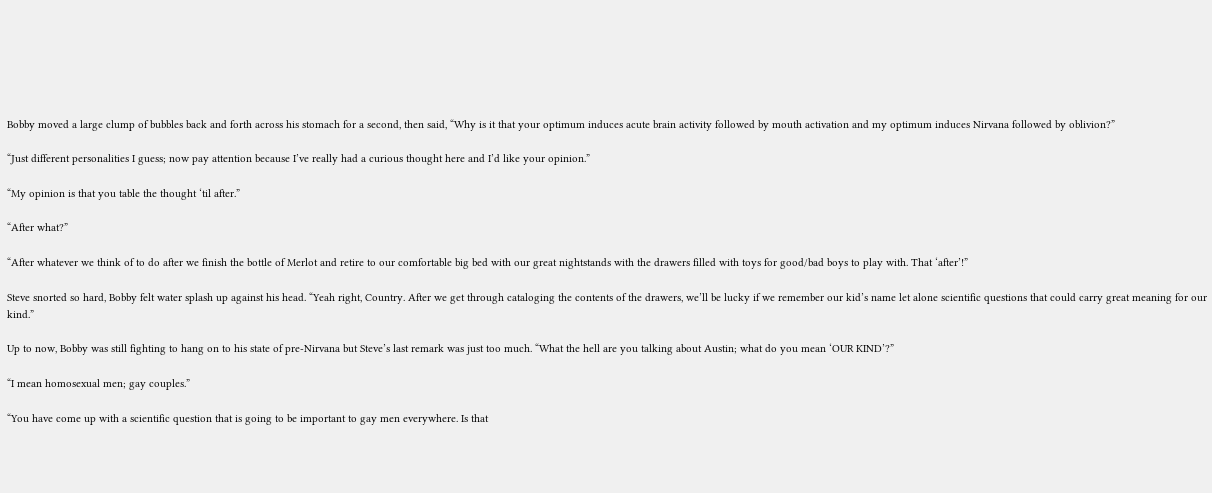Bobby moved a large clump of bubbles back and forth across his stomach for a second, then said, “Why is it that your optimum induces acute brain activity followed by mouth activation and my optimum induces Nirvana followed by oblivion?”

“Just different personalities I guess; now pay attention because I’ve really had a curious thought here and I’d like your opinion.”

“My opinion is that you table the thought ‘til after.”

“After what?”

“After whatever we think of to do after we finish the bottle of Merlot and retire to our comfortable big bed with our great nightstands with the drawers filled with toys for good/bad boys to play with. That ‘after’!”

Steve snorted so hard, Bobby felt water splash up against his head. “Yeah right, Country. After we get through cataloging the contents of the drawers, we’ll be lucky if we remember our kid’s name let alone scientific questions that could carry great meaning for our kind.”

Up to now, Bobby was still fighting to hang on to his state of pre-Nirvana but Steve’s last remark was just too much. “What the hell are you talking about Austin; what do you mean ‘OUR KIND’?”

“I mean homosexual men; gay couples.”

“You have come up with a scientific question that is going to be important to gay men everywhere. Is that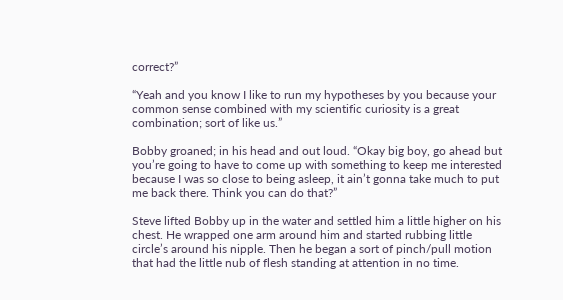correct?”

“Yeah and you know I like to run my hypotheses by you because your common sense combined with my scientific curiosity is a great combination; sort of like us.”

Bobby groaned; in his head and out loud. “Okay big boy, go ahead but you’re going to have to come up with something to keep me interested because I was so close to being asleep, it ain’t gonna take much to put me back there. Think you can do that?”

Steve lifted Bobby up in the water and settled him a little higher on his chest. He wrapped one arm around him and started rubbing little circle’s around his nipple. Then he began a sort of pinch/pull motion that had the little nub of flesh standing at attention in no time.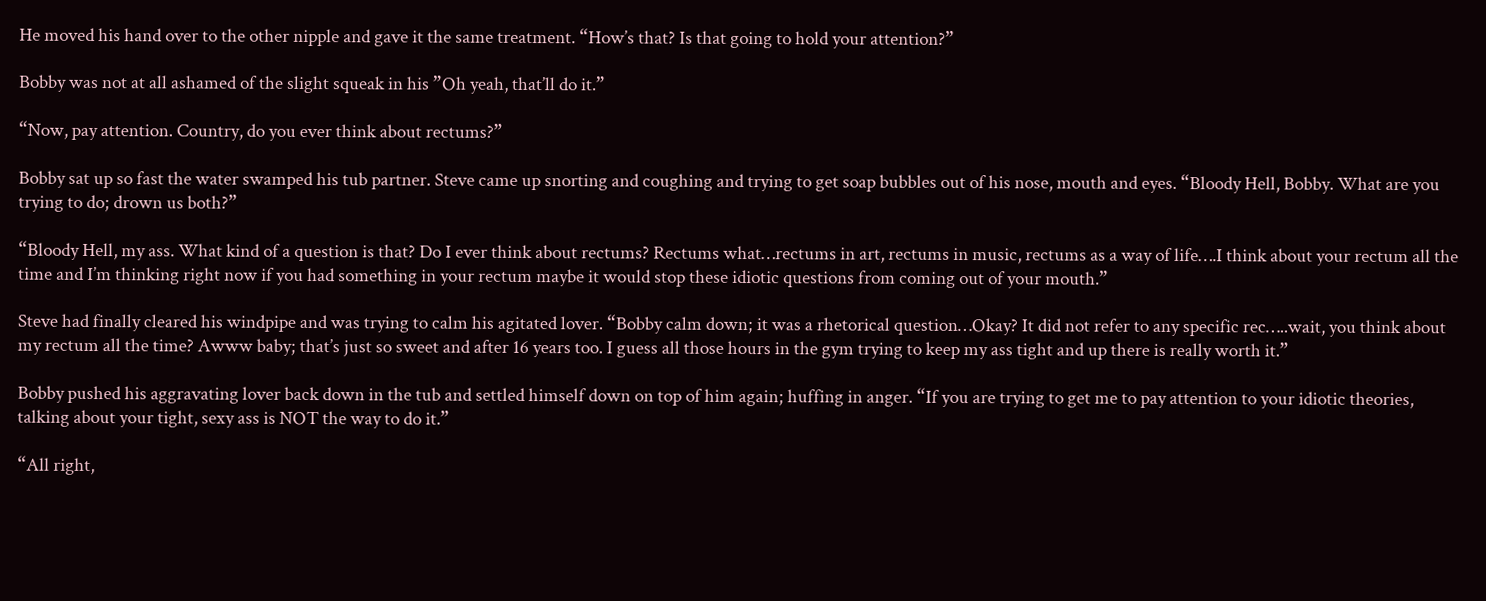He moved his hand over to the other nipple and gave it the same treatment. “How’s that? Is that going to hold your attention?”

Bobby was not at all ashamed of the slight squeak in his ”Oh yeah, that’ll do it.”

“Now, pay attention. Country, do you ever think about rectums?”

Bobby sat up so fast the water swamped his tub partner. Steve came up snorting and coughing and trying to get soap bubbles out of his nose, mouth and eyes. “Bloody Hell, Bobby. What are you trying to do; drown us both?”

“Bloody Hell, my ass. What kind of a question is that? Do I ever think about rectums? Rectums what…rectums in art, rectums in music, rectums as a way of life….I think about your rectum all the time and I’m thinking right now if you had something in your rectum maybe it would stop these idiotic questions from coming out of your mouth.”

Steve had finally cleared his windpipe and was trying to calm his agitated lover. “Bobby calm down; it was a rhetorical question…Okay? It did not refer to any specific rec…..wait, you think about my rectum all the time? Awww baby; that’s just so sweet and after 16 years too. I guess all those hours in the gym trying to keep my ass tight and up there is really worth it.”

Bobby pushed his aggravating lover back down in the tub and settled himself down on top of him again; huffing in anger. “If you are trying to get me to pay attention to your idiotic theories, talking about your tight, sexy ass is NOT the way to do it.”

“All right,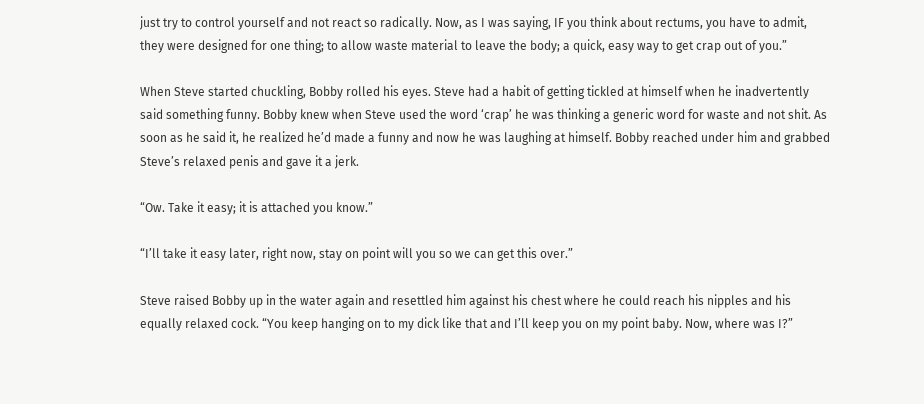just try to control yourself and not react so radically. Now, as I was saying, IF you think about rectums, you have to admit, they were designed for one thing; to allow waste material to leave the body; a quick, easy way to get crap out of you.”

When Steve started chuckling, Bobby rolled his eyes. Steve had a habit of getting tickled at himself when he inadvertently said something funny. Bobby knew when Steve used the word ‘crap’ he was thinking a generic word for waste and not shit. As soon as he said it, he realized he’d made a funny and now he was laughing at himself. Bobby reached under him and grabbed Steve’s relaxed penis and gave it a jerk.

“Ow. Take it easy; it is attached you know.”

“I’ll take it easy later, right now, stay on point will you so we can get this over.”

Steve raised Bobby up in the water again and resettled him against his chest where he could reach his nipples and his equally relaxed cock. “You keep hanging on to my dick like that and I’ll keep you on my point baby. Now, where was I?”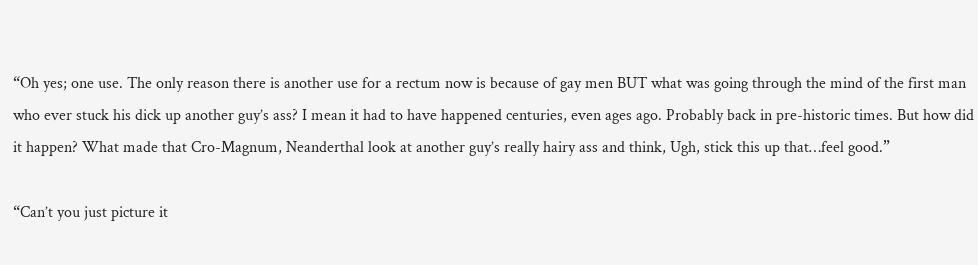“Oh yes; one use. The only reason there is another use for a rectum now is because of gay men BUT what was going through the mind of the first man who ever stuck his dick up another guy’s ass? I mean it had to have happened centuries, even ages ago. Probably back in pre-historic times. But how did it happen? What made that Cro-Magnum, Neanderthal look at another guy’s really hairy ass and think, Ugh, stick this up that…feel good.”

“Can’t you just picture it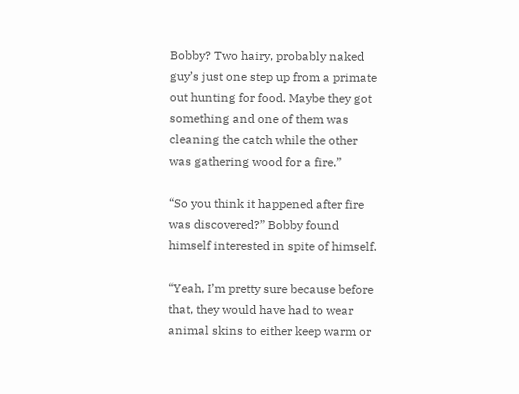Bobby? Two hairy, probably naked guy’s just one step up from a primate out hunting for food. Maybe they got something and one of them was cleaning the catch while the other was gathering wood for a fire.”

“So you think it happened after fire was discovered?” Bobby found himself interested in spite of himself.

“Yeah, I’m pretty sure because before that, they would have had to wear animal skins to either keep warm or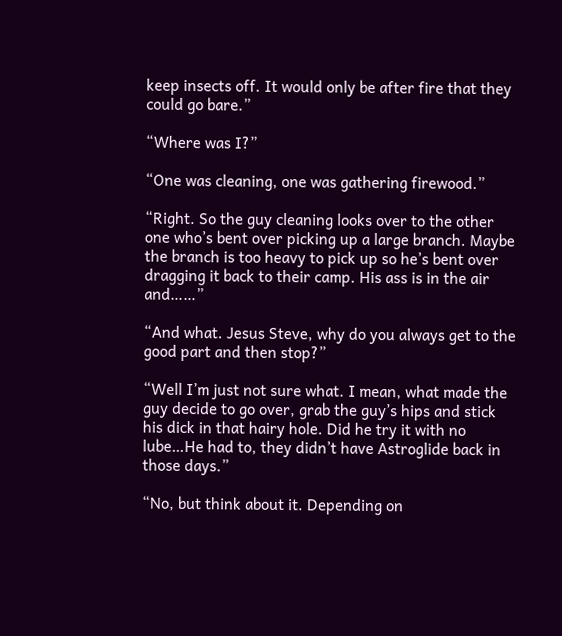keep insects off. It would only be after fire that they could go bare.”

“Where was I?”

“One was cleaning, one was gathering firewood.”

“Right. So the guy cleaning looks over to the other one who’s bent over picking up a large branch. Maybe the branch is too heavy to pick up so he’s bent over dragging it back to their camp. His ass is in the air and……”

“And what. Jesus Steve, why do you always get to the good part and then stop?”

“Well I’m just not sure what. I mean, what made the guy decide to go over, grab the guy’s hips and stick his dick in that hairy hole. Did he try it with no lube…He had to, they didn’t have Astroglide back in those days.”

“No, but think about it. Depending on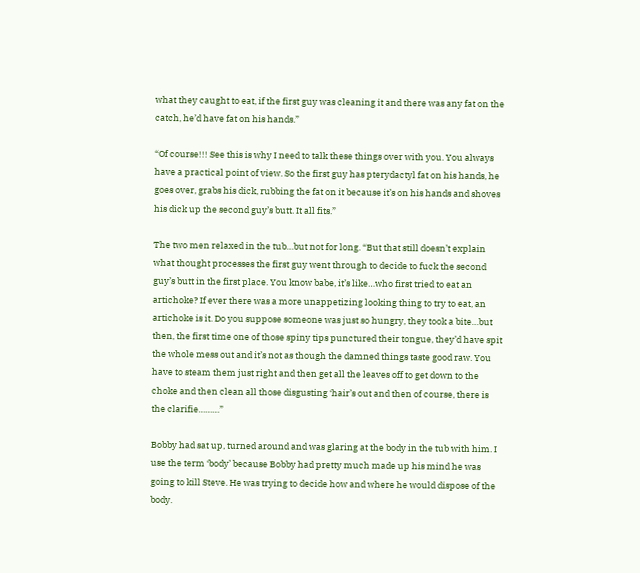what they caught to eat, if the first guy was cleaning it and there was any fat on the catch, he’d have fat on his hands.”

“Of course!!! See this is why I need to talk these things over with you. You always have a practical point of view. So the first guy has pterydactyl fat on his hands, he goes over, grabs his dick, rubbing the fat on it because it’s on his hands and shoves his dick up the second guy’s butt. It all fits.”

The two men relaxed in the tub…but not for long. “But that still doesn’t explain what thought processes the first guy went through to decide to fuck the second guy’s butt in the first place. You know babe, it’s like…who first tried to eat an artichoke? If ever there was a more unappetizing looking thing to try to eat, an artichoke is it. Do you suppose someone was just so hungry, they took a bite…but then, the first time one of those spiny tips punctured their tongue, they’d have spit the whole mess out and it’s not as though the damned things taste good raw. You have to steam them just right and then get all the leaves off to get down to the choke and then clean all those disgusting ‘hair’s out and then of course, there is the clarifie………”

Bobby had sat up, turned around and was glaring at the body in the tub with him. I use the term ‘body’ because Bobby had pretty much made up his mind he was going to kill Steve. He was trying to decide how and where he would dispose of the body.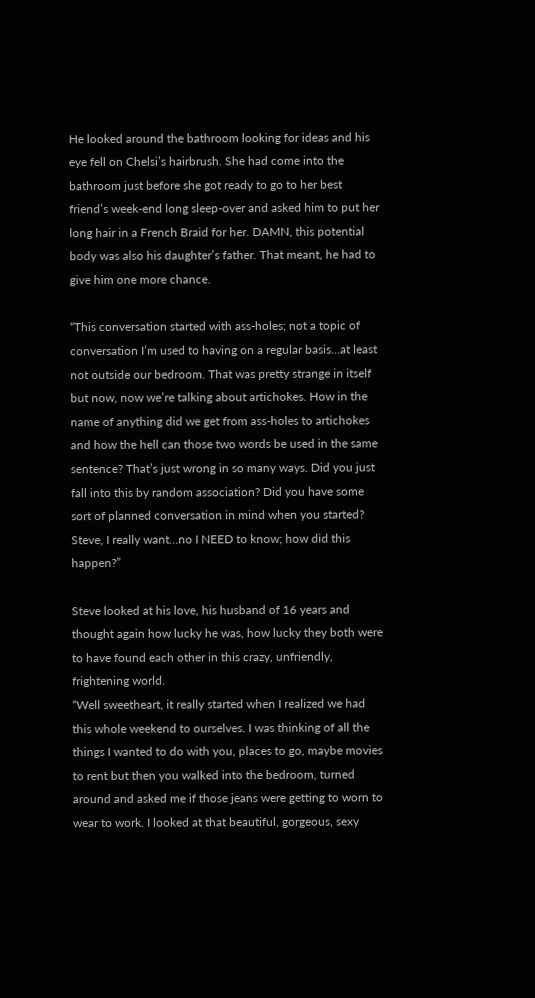He looked around the bathroom looking for ideas and his eye fell on Chelsi’s hairbrush. She had come into the bathroom just before she got ready to go to her best friend’s week-end long sleep-over and asked him to put her long hair in a French Braid for her. DAMN, this potential body was also his daughter’s father. That meant, he had to give him one more chance.

“This conversation started with ass-holes; not a topic of conversation I’m used to having on a regular basis…at least not outside our bedroom. That was pretty strange in itself but now, now we’re talking about artichokes. How in the name of anything did we get from ass-holes to artichokes and how the hell can those two words be used in the same sentence? That’s just wrong in so many ways. Did you just fall into this by random association? Did you have some sort of planned conversation in mind when you started? Steve, I really want…no I NEED to know; how did this happen?”

Steve looked at his love, his husband of 16 years and thought again how lucky he was, how lucky they both were to have found each other in this crazy, unfriendly, frightening world.
“Well sweetheart, it really started when I realized we had this whole weekend to ourselves. I was thinking of all the things I wanted to do with you, places to go, maybe movies to rent but then you walked into the bedroom, turned around and asked me if those jeans were getting to worn to wear to work. I looked at that beautiful, gorgeous, sexy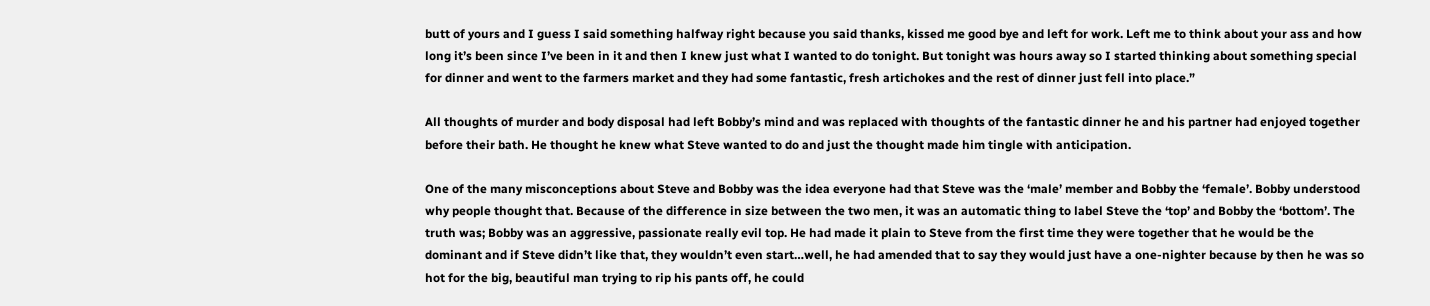butt of yours and I guess I said something halfway right because you said thanks, kissed me good bye and left for work. Left me to think about your ass and how long it’s been since I’ve been in it and then I knew just what I wanted to do tonight. But tonight was hours away so I started thinking about something special for dinner and went to the farmers market and they had some fantastic, fresh artichokes and the rest of dinner just fell into place.”

All thoughts of murder and body disposal had left Bobby’s mind and was replaced with thoughts of the fantastic dinner he and his partner had enjoyed together before their bath. He thought he knew what Steve wanted to do and just the thought made him tingle with anticipation.

One of the many misconceptions about Steve and Bobby was the idea everyone had that Steve was the ‘male’ member and Bobby the ‘female’. Bobby understood why people thought that. Because of the difference in size between the two men, it was an automatic thing to label Steve the ‘top’ and Bobby the ‘bottom’. The truth was; Bobby was an aggressive, passionate really evil top. He had made it plain to Steve from the first time they were together that he would be the dominant and if Steve didn’t like that, they wouldn’t even start…well, he had amended that to say they would just have a one-nighter because by then he was so hot for the big, beautiful man trying to rip his pants off, he could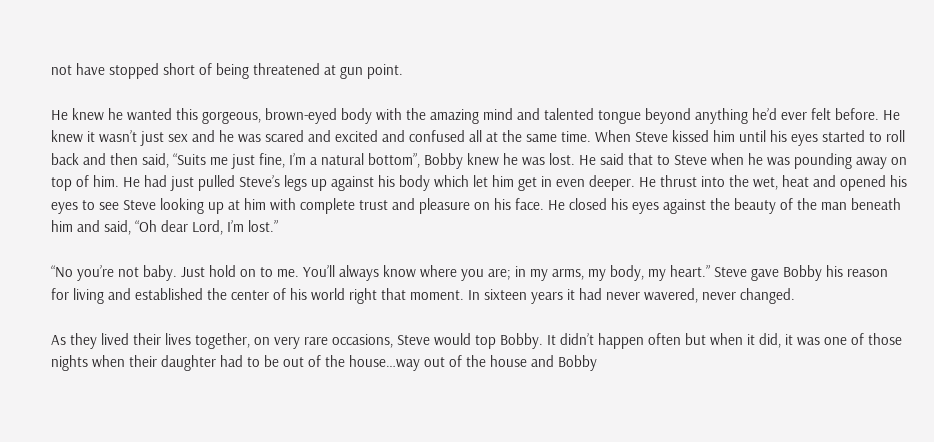not have stopped short of being threatened at gun point.

He knew he wanted this gorgeous, brown-eyed body with the amazing mind and talented tongue beyond anything he’d ever felt before. He knew it wasn’t just sex and he was scared and excited and confused all at the same time. When Steve kissed him until his eyes started to roll back and then said, “Suits me just fine, I’m a natural bottom”, Bobby knew he was lost. He said that to Steve when he was pounding away on top of him. He had just pulled Steve’s legs up against his body which let him get in even deeper. He thrust into the wet, heat and opened his eyes to see Steve looking up at him with complete trust and pleasure on his face. He closed his eyes against the beauty of the man beneath him and said, “Oh dear Lord, I’m lost.”

“No you’re not baby. Just hold on to me. You’ll always know where you are; in my arms, my body, my heart.” Steve gave Bobby his reason for living and established the center of his world right that moment. In sixteen years it had never wavered, never changed.

As they lived their lives together, on very rare occasions, Steve would top Bobby. It didn’t happen often but when it did, it was one of those nights when their daughter had to be out of the house…way out of the house and Bobby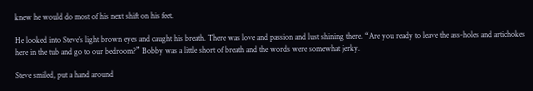knew he would do most of his next shift on his feet.

He looked into Steve’s light brown eyes and caught his breath. There was love and passion and lust shining there. “Are you ready to leave the ass-holes and artichokes here in the tub and go to our bedroom?” Bobby was a little short of breath and the words were somewhat jerky.

Steve smiled, put a hand around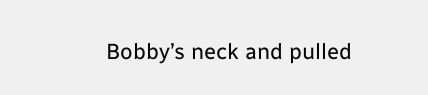Bobby’s neck and pulled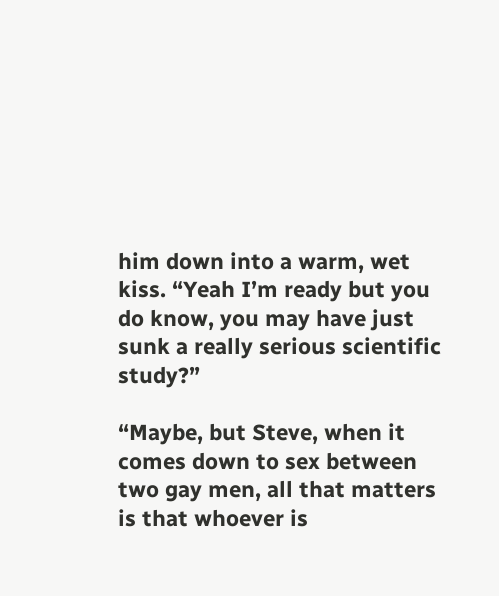him down into a warm, wet kiss. “Yeah I’m ready but you do know, you may have just sunk a really serious scientific study?”

“Maybe, but Steve, when it comes down to sex between two gay men, all that matters is that whoever is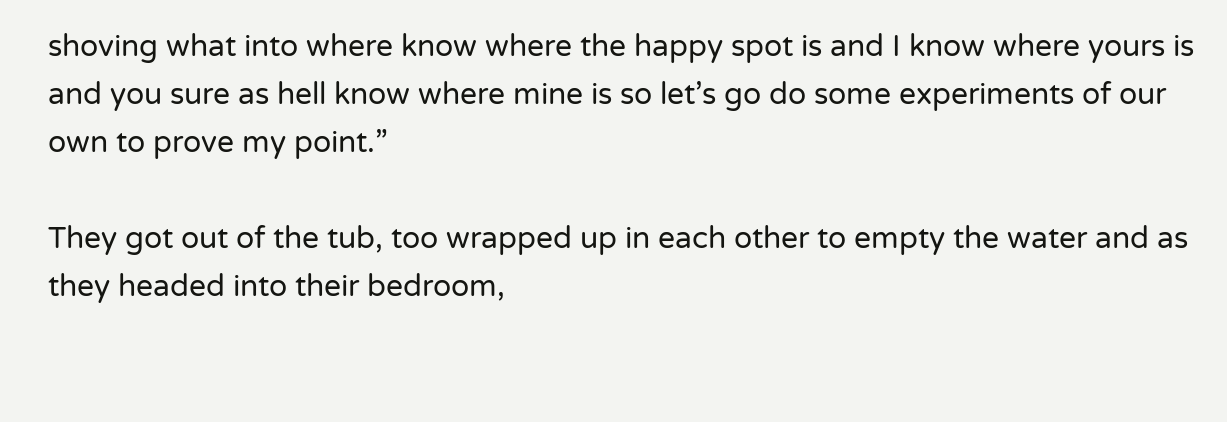shoving what into where know where the happy spot is and I know where yours is and you sure as hell know where mine is so let’s go do some experiments of our own to prove my point.”

They got out of the tub, too wrapped up in each other to empty the water and as they headed into their bedroom,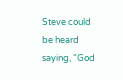Steve could be heard saying, “God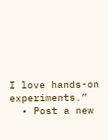I love hands-on experiments.”
  • Post a new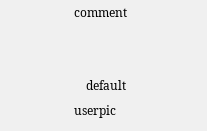comment


    default userpic